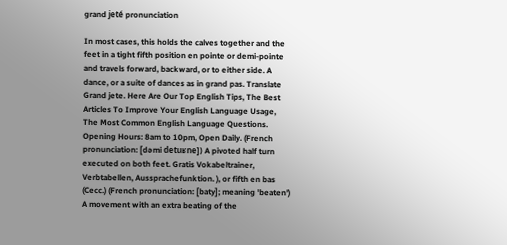grand jeté pronunciation

In most cases, this holds the calves together and the feet in a tight fifth position en pointe or demi-pointe and travels forward, backward, or to either side. A dance, or a suite of dances as in grand pas. Translate Grand jete. Here Are Our Top English Tips, The Best Articles To Improve Your English Language Usage, The Most Common English Language Questions. Opening Hours: 8am to 10pm, Open Daily. (French pronunciation: [dəmi detuʁne]) A pivoted half turn executed on both feet. Gratis Vokabeltrainer, Verbtabellen, Aussprachefunktion. ), or fifth en bas (Cecc.) (French pronunciation: [baty]; meaning 'beaten') A movement with an extra beating of the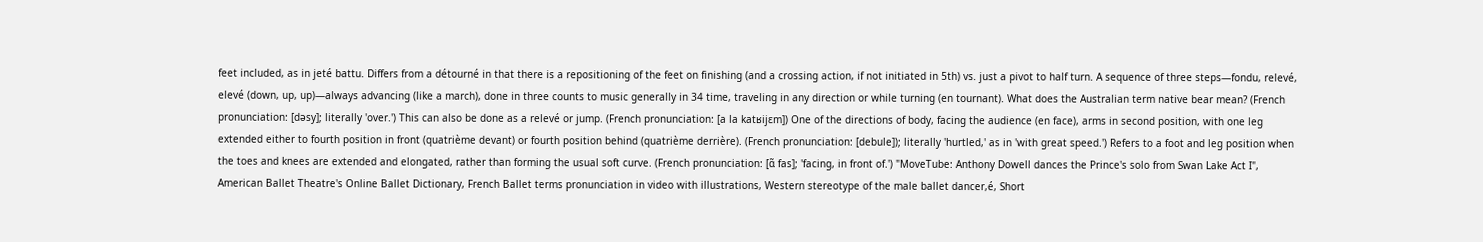feet included, as in jeté battu. Differs from a détourné in that there is a repositioning of the feet on finishing (and a crossing action, if not initiated in 5th) vs. just a pivot to half turn. A sequence of three steps—fondu, relevé, elevé (down, up, up)—always advancing (like a march), done in three counts to music generally in 34 time, traveling in any direction or while turning (en tournant). What does the Australian term native bear mean? (French pronunciation: [dəsy]; literally 'over.') This can also be done as a relevé or jump. (French pronunciation: [a la katʁijɛm]) One of the directions of body, facing the audience (en face), arms in second position, with one leg extended either to fourth position in front (quatrième devant) or fourth position behind (quatrième derrière). (French pronunciation: [debule]); literally 'hurtled,' as in 'with great speed.') Refers to a foot and leg position when the toes and knees are extended and elongated, rather than forming the usual soft curve. (French pronunciation: [ɑ̃ fas]; 'facing, in front of.') "MoveTube: Anthony Dowell dances the Prince's solo from Swan Lake Act I", American Ballet Theatre's Online Ballet Dictionary, French Ballet terms pronunciation in video with illustrations, Western stereotype of the male ballet dancer,é, Short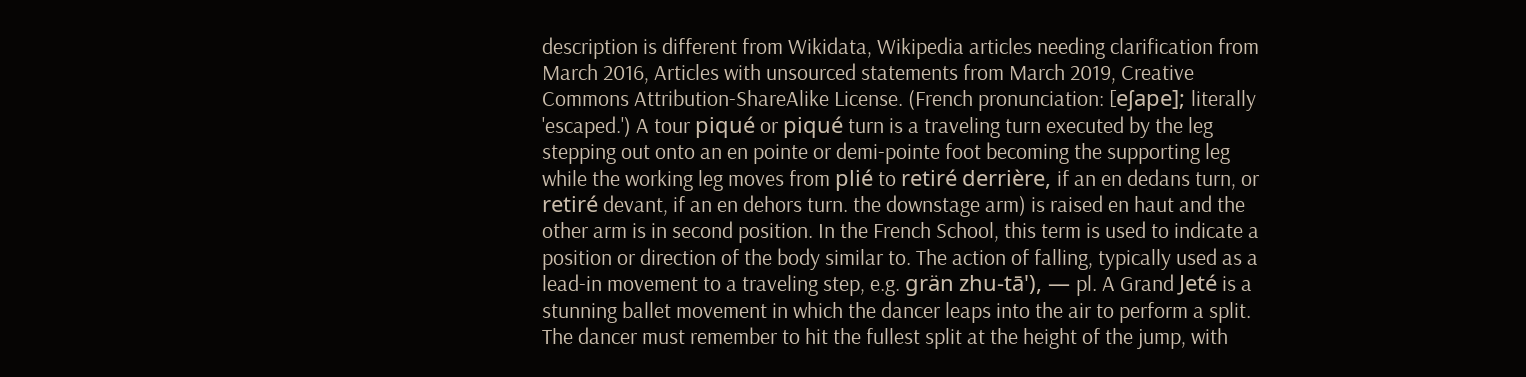description is different from Wikidata, Wikipedia articles needing clarification from March 2016, Articles with unsourced statements from March 2019, Creative Commons Attribution-ShareAlike License. (French pronunciation: [eʃape]; literally 'escaped.') A tour piqué or piqué turn is a traveling turn executed by the leg stepping out onto an en pointe or demi-pointe foot becoming the supporting leg while the working leg moves from plié to retiré derrière, if an en dedans turn, or retiré devant, if an en dehors turn. the downstage arm) is raised en haut and the other arm is in second position. In the French School, this term is used to indicate a position or direction of the body similar to. The action of falling, typically used as a lead-in movement to a traveling step, e.g. grän zhu-tā'), — pl. A Grand Jeté is a stunning ballet movement in which the dancer leaps into the air to perform a split. The dancer must remember to hit the fullest split at the height of the jump, with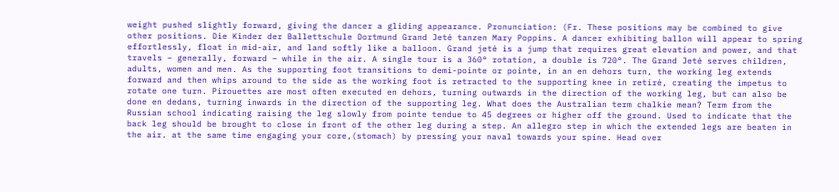weight pushed slightly forward, giving the dancer a gliding appearance. Pronunciation: (Fr. These positions may be combined to give other positions. Die Kinder der Ballettschule Dortmund Grand Jeté tanzen Mary Poppins. A dancer exhibiting ballon will appear to spring effortlessly, float in mid-air, and land softly like a balloon. Grand jeté is a jump that requires great elevation and power, and that travels – generally, forward – while in the air. A single tour is a 360° rotation, a double is 720°. The Grand Jeté serves children, adults, women and men. As the supporting foot transitions to demi-pointe or pointe, in an en dehors turn, the working leg extends forward and then whips around to the side as the working foot is retracted to the supporting knee in retiré, creating the impetus to rotate one turn. Pirouettes are most often executed en dehors, turning outwards in the direction of the working leg, but can also be done en dedans, turning inwards in the direction of the supporting leg. What does the Australian term chalkie mean? Term from the Russian school indicating raising the leg slowly from pointe tendue to 45 degrees or higher off the ground. Used to indicate that the back leg should be brought to close in front of the other leg during a step. An allegro step in which the extended legs are beaten in the air. at the same time engaging your core,(stomach) by pressing your naval towards your spine. Head over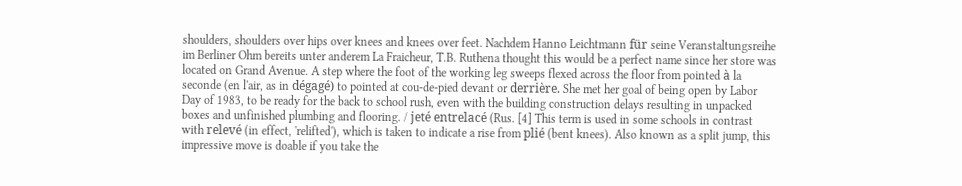shoulders, shoulders over hips over knees and knees over feet. Nachdem Hanno Leichtmann für seine Veranstaltungsreihe im Berliner Ohm bereits unter anderem La Fraicheur, T.B. Ruthena thought this would be a perfect name since her store was located on Grand Avenue. A step where the foot of the working leg sweeps flexed across the floor from pointed à la seconde (en l'air, as in dégagé) to pointed at cou-de-pied devant or derrière. She met her goal of being open by Labor Day of 1983, to be ready for the back to school rush, even with the building construction delays resulting in unpacked boxes and unfinished plumbing and flooring. / jeté entrelacé (Rus. [4] This term is used in some schools in contrast with relevé (in effect, 'relifted'), which is taken to indicate a rise from plié (bent knees). Also known as a split jump, this impressive move is doable if you take the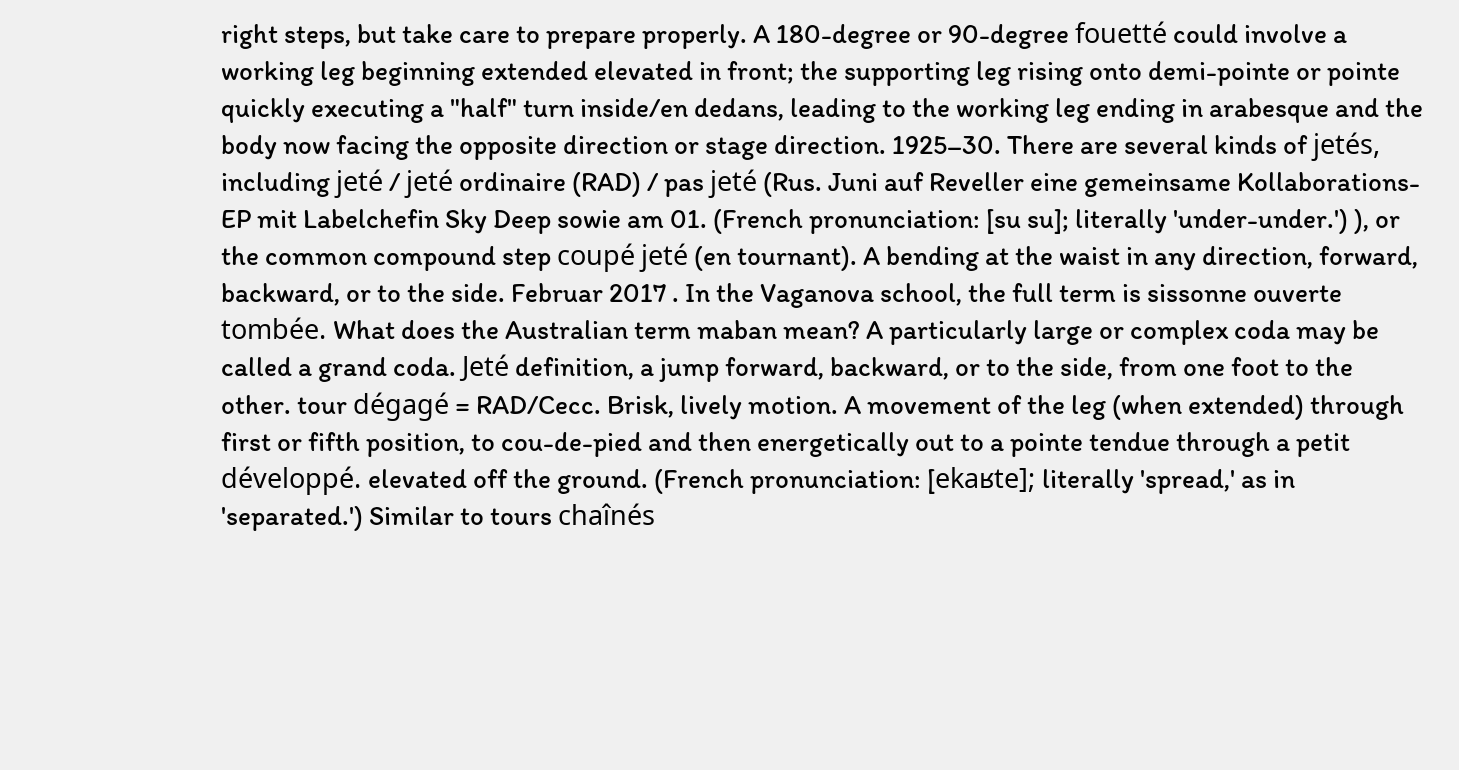right steps, but take care to prepare properly. A 180-degree or 90-degree fouetté could involve a working leg beginning extended elevated in front; the supporting leg rising onto demi-pointe or pointe quickly executing a "half" turn inside/en dedans, leading to the working leg ending in arabesque and the body now facing the opposite direction or stage direction. 1925–30. There are several kinds of jetés, including jeté / jeté ordinaire (RAD) / pas jeté (Rus. Juni auf Reveller eine gemeinsame Kollaborations-EP mit Labelchefin Sky Deep sowie am 01. (French pronunciation: [su su]; literally 'under-under.') ), or the common compound step coupé jeté (en tournant). A bending at the waist in any direction, forward, backward, or to the side. Februar 2017 . In the Vaganova school, the full term is sissonne ouverte tombée. What does the Australian term maban mean? A particularly large or complex coda may be called a grand coda. Jeté definition, a jump forward, backward, or to the side, from one foot to the other. tour dégagé = RAD/Cecc. Brisk, lively motion. A movement of the leg (when extended) through first or fifth position, to cou-de-pied and then energetically out to a pointe tendue through a petit développé. elevated off the ground. (French pronunciation: [ekaʁte]; literally 'spread,' as in 'separated.') Similar to tours chaînés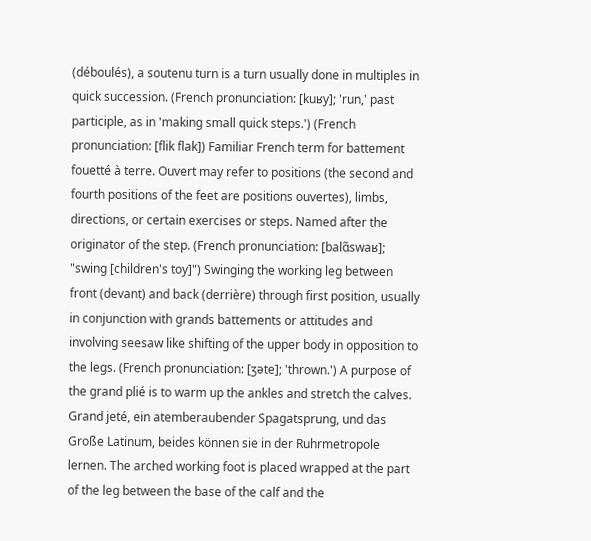(déboulés), a soutenu turn is a turn usually done in multiples in quick succession. (French pronunciation: [kuʁy]; 'run,' past participle, as in 'making small quick steps.') (French pronunciation: [flik flak]) Familiar French term for battement fouetté à terre. Ouvert may refer to positions (the second and fourth positions of the feet are positions ouvertes), limbs, directions, or certain exercises or steps. Named after the originator of the step. (French pronunciation: [balɑ̃swaʁ]; "swing [children's toy]") Swinging the working leg between front (devant) and back (derrière) through first position, usually in conjunction with grands battements or attitudes and involving seesaw like shifting of the upper body in opposition to the legs. (French pronunciation: [ʒəte]; 'thrown.') A purpose of the grand plié is to warm up the ankles and stretch the calves. Grand jeté, ein atemberaubender Spagatsprung, und das Große Latinum, beides können sie in der Ruhrmetropole lernen. The arched working foot is placed wrapped at the part of the leg between the base of the calf and the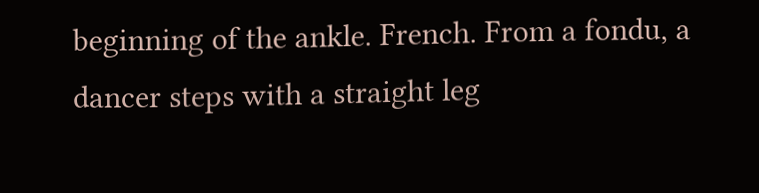beginning of the ankle. French. From a fondu, a dancer steps with a straight leg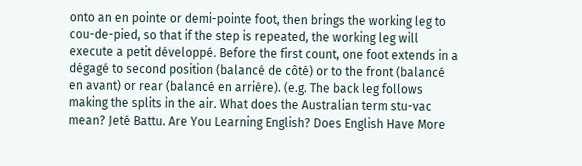onto an en pointe or demi-pointe foot, then brings the working leg to cou-de-pied, so that if the step is repeated, the working leg will execute a petit développé. Before the first count, one foot extends in a dégagé to second position (balancé de côté) or to the front (balancé en avant) or rear (balancé en arrière). (e.g. The back leg follows making the splits in the air. What does the Australian term stu-vac mean? Jeté Battu. Are You Learning English? Does English Have More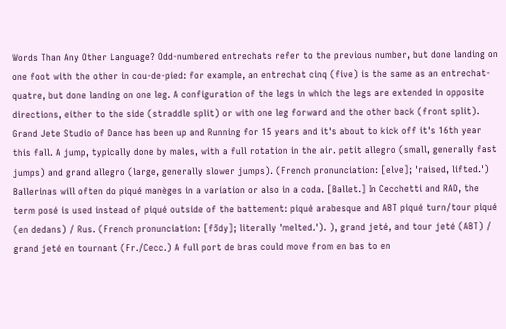Words Than Any Other Language? Odd-numbered entrechats refer to the previous number, but done landing on one foot with the other in cou-de-pied: for example, an entrechat cinq (five) is the same as an entrechat-quatre, but done landing on one leg. A configuration of the legs in which the legs are extended in opposite directions, either to the side (straddle split) or with one leg forward and the other back (front split). Grand Jete Studio of Dance has been up and Running for 15 years and it's about to kick off it's 16th year this fall. A jump, typically done by males, with a full rotation in the air. petit allegro (small, generally fast jumps) and grand allegro (large, generally slower jumps). (French pronunciation: [elve]; 'raised, lifted.') Ballerinas will often do piqué manèges in a variation or also in a coda. [Ballet.] In Cecchetti and RAD, the term posé is used instead of piqué outside of the battement: piqué arabesque and ABT piqué turn/tour piqué (en dedans) / Rus. (French pronunciation: [fɔ̃dy]; literally 'melted.'). ), grand jeté, and tour jeté (ABT) / grand jeté en tournant (Fr./Cecc.) A full port de bras could move from en bas to en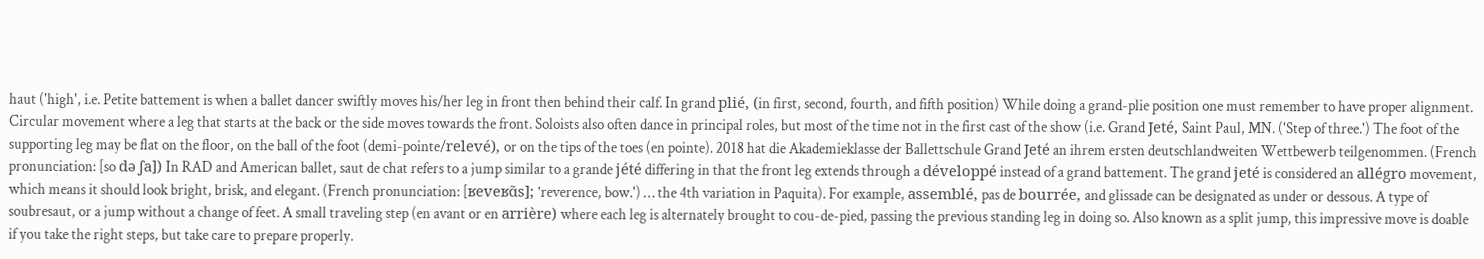haut ('high', i.e. Petite battement is when a ballet dancer swiftly moves his/her leg in front then behind their calf. In grand plié, (in first, second, fourth, and fifth position) While doing a grand-plie position one must remember to have proper alignment. Circular movement where a leg that starts at the back or the side moves towards the front. Soloists also often dance in principal roles, but most of the time not in the first cast of the show (i.e. Grand Jeté, Saint Paul, MN. ('Step of three.') The foot of the supporting leg may be flat on the floor, on the ball of the foot (demi-pointe/relevé), or on the tips of the toes (en pointe). 2018 hat die Akademieklasse der Ballettschule Grand Jeté an ihrem ersten deutschlandweiten Wettbewerb teilgenommen. (French pronunciation: [so də ʃa]) In RAD and American ballet, saut de chat refers to a jump similar to a grande jété differing in that the front leg extends through a développé instead of a grand battement. The grand jeté is considered an allégro movement, which means it should look bright, brisk, and elegant. (French pronunciation: [ʁeveʁɑ̃s]; 'reverence, bow.') … the 4th variation in Paquita). For example, assemblé, pas de bourrée, and glissade can be designated as under or dessous. A type of soubresaut, or a jump without a change of feet. A small traveling step (en avant or en arrière) where each leg is alternately brought to cou-de-pied, passing the previous standing leg in doing so. Also known as a split jump, this impressive move is doable if you take the right steps, but take care to prepare properly.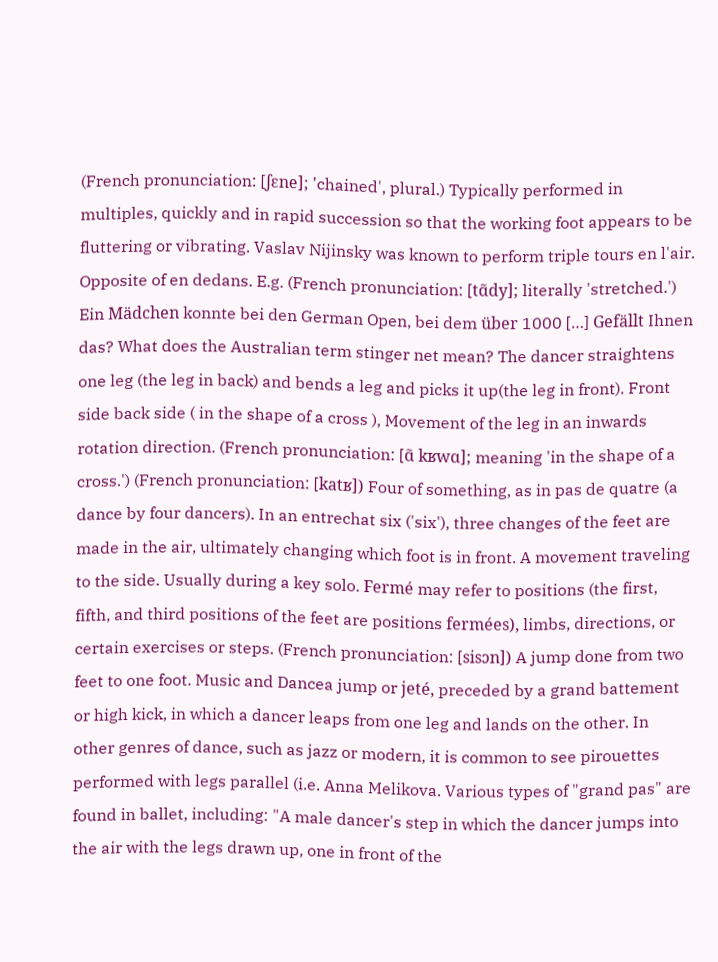(French pronunciation: [ʃɛne]; 'chained', plural.) Typically performed in multiples, quickly and in rapid succession so that the working foot appears to be fluttering or vibrating. Vaslav Nijinsky was known to perform triple tours en l'air. Opposite of en dedans. E.g. (French pronunciation: [tɑ̃dy]; literally 'stretched.') Ein Mädchen konnte bei den German Open, bei dem über 1000 […] Gefällt Ihnen das? What does the Australian term stinger net mean? The dancer straightens one leg (the leg in back) and bends a leg and picks it up(the leg in front). Front side back side ( in the shape of a cross ), Movement of the leg in an inwards rotation direction. (French pronunciation: [ɑ̃ kʁwɑ]; meaning 'in the shape of a cross.') (French pronunciation: [katʁ]) Four of something, as in pas de quatre (a dance by four dancers). In an entrechat six ('six'), three changes of the feet are made in the air, ultimately changing which foot is in front. A movement traveling to the side. Usually during a key solo. Fermé may refer to positions (the first, fifth, and third positions of the feet are positions fermées), limbs, directions, or certain exercises or steps. (French pronunciation: [sisɔn]) A jump done from two feet to one foot. Music and Dancea jump or jeté, preceded by a grand battement or high kick, in which a dancer leaps from one leg and lands on the other. In other genres of dance, such as jazz or modern, it is common to see pirouettes performed with legs parallel (i.e. Anna Melikova. Various types of "grand pas" are found in ballet, including: "A male dancer's step in which the dancer jumps into the air with the legs drawn up, one in front of the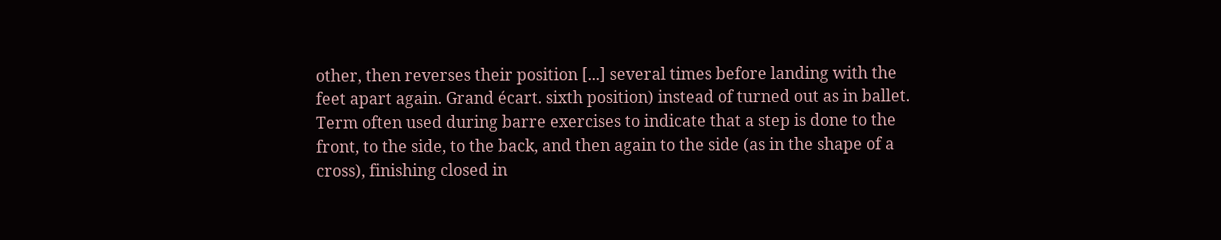other, then reverses their position [...] several times before landing with the feet apart again. Grand écart. sixth position) instead of turned out as in ballet. Term often used during barre exercises to indicate that a step is done to the front, to the side, to the back, and then again to the side (as in the shape of a cross), finishing closed in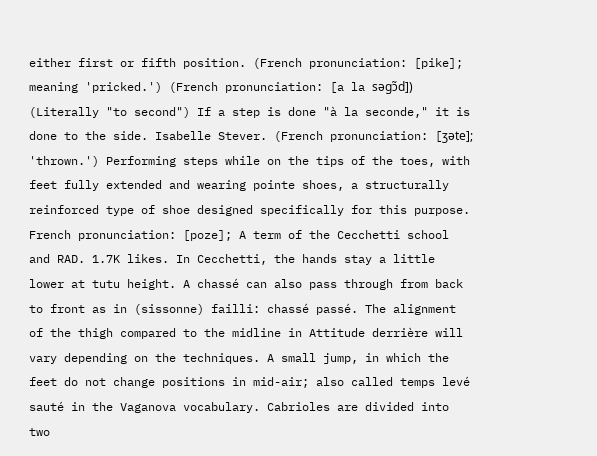either first or fifth position. (French pronunciation: [pike]; meaning 'pricked.') (French pronunciation: [a la səɡɔ̃d]) (Literally "to second") If a step is done "à la seconde," it is done to the side. Isabelle Stever. (French pronunciation: [ʒəte]; 'thrown.') Performing steps while on the tips of the toes, with feet fully extended and wearing pointe shoes, a structurally reinforced type of shoe designed specifically for this purpose. French pronunciation: [poze]; A term of the Cecchetti school and RAD. 1.7K likes. In Cecchetti, the hands stay a little lower at tutu height. A chassé can also pass through from back to front as in (sissonne) failli: chassé passé. The alignment of the thigh compared to the midline in Attitude derrière will vary depending on the techniques. A small jump, in which the feet do not change positions in mid-air; also called temps levé sauté in the Vaganova vocabulary. Cabrioles are divided into two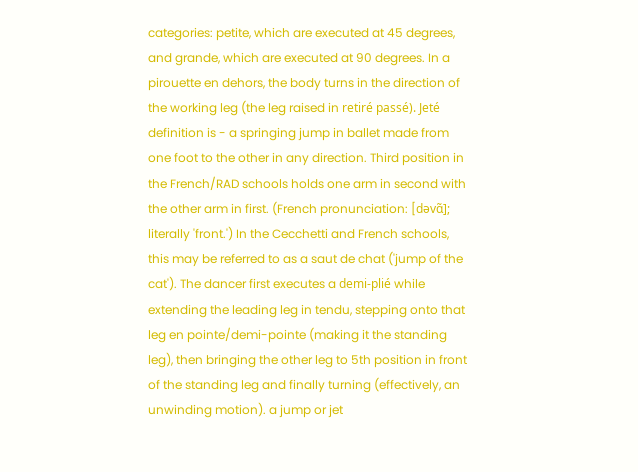categories: petite, which are executed at 45 degrees, and grande, which are executed at 90 degrees. In a pirouette en dehors, the body turns in the direction of the working leg (the leg raised in retiré passé). Jeté definition is - a springing jump in ballet made from one foot to the other in any direction. Third position in the French/RAD schools holds one arm in second with the other arm in first. (French pronunciation: [dəvɑ̃]; literally 'front.') In the Cecchetti and French schools, this may be referred to as a saut de chat ('jump of the cat'). The dancer first executes a demi-plié while extending the leading leg in tendu, stepping onto that leg en pointe/demi-pointe (making it the standing leg), then bringing the other leg to 5th position in front of the standing leg and finally turning (effectively, an unwinding motion). a jump or jet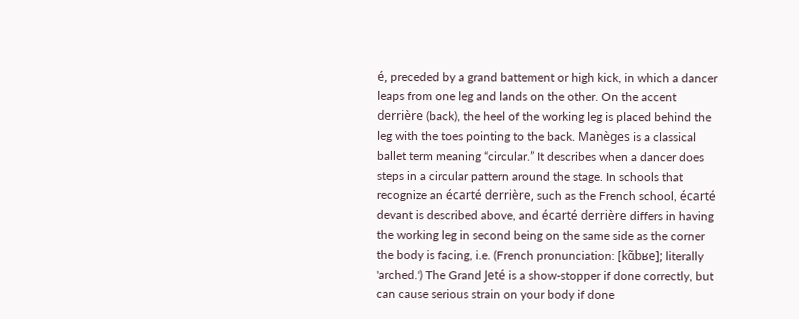é, preceded by a grand battement or high kick, in which a dancer leaps from one leg and lands on the other. On the accent derrière (back), the heel of the working leg is placed behind the leg with the toes pointing to the back. Manèges is a classical ballet term meaning “circular.” It describes when a dancer does steps in a circular pattern around the stage. In schools that recognize an écarté derrière, such as the French school, écarté devant is described above, and écarté derrière differs in having the working leg in second being on the same side as the corner the body is facing, i.e. (French pronunciation: [kɑ̃bʁe]; literally 'arched.') The Grand Jeté is a show-stopper if done correctly, but can cause serious strain on your body if done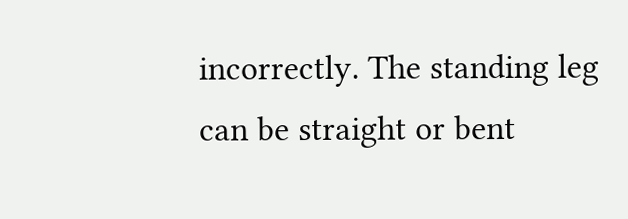incorrectly. The standing leg can be straight or bent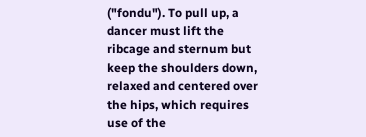("fondu"). To pull up, a dancer must lift the ribcage and sternum but keep the shoulders down, relaxed and centered over the hips, which requires use of the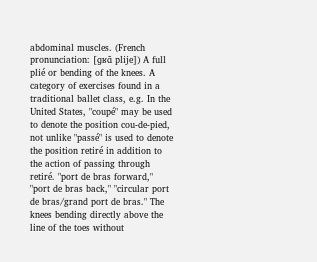abdominal muscles. (French pronunciation: [ɡʁɑ̃ plije]) A full plié or bending of the knees. A category of exercises found in a traditional ballet class, e.g. In the United States, "coupé" may be used to denote the position cou-de-pied, not unlike "passé" is used to denote the position retiré in addition to the action of passing through retiré. "port de bras forward," "port de bras back," "circular port de bras/grand port de bras." The knees bending directly above the line of the toes without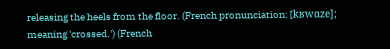releasing the heels from the floor. (French pronunciation: [kʁwɑze]; meaning 'crossed.') (French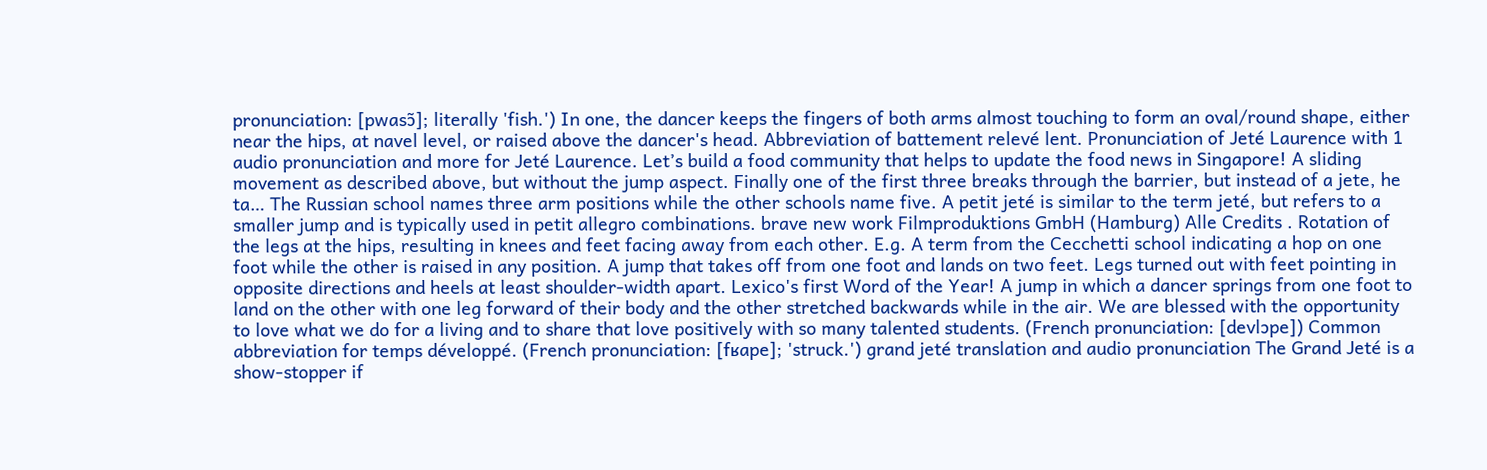pronunciation: [pwasɔ̃]; literally 'fish.') In one, the dancer keeps the fingers of both arms almost touching to form an oval/round shape, either near the hips, at navel level, or raised above the dancer's head. Abbreviation of battement relevé lent. Pronunciation of Jeté Laurence with 1 audio pronunciation and more for Jeté Laurence. Let’s build a food community that helps to update the food news in Singapore! A sliding movement as described above, but without the jump aspect. Finally one of the first three breaks through the barrier, but instead of a jete, he ta… The Russian school names three arm positions while the other schools name five. A petit jeté is similar to the term jeté, but refers to a smaller jump and is typically used in petit allegro combinations. brave new work Filmproduktions GmbH (Hamburg) Alle Credits . Rotation of the legs at the hips, resulting in knees and feet facing away from each other. E.g. A term from the Cecchetti school indicating a hop on one foot while the other is raised in any position. A jump that takes off from one foot and lands on two feet. Legs turned out with feet pointing in opposite directions and heels at least shoulder-width apart. Lexico's first Word of the Year! A jump in which a dancer springs from one foot to land on the other with one leg forward of their body and the other stretched backwards while in the air. We are blessed with the opportunity to love what we do for a living and to share that love positively with so many talented students. (French pronunciation: [devlɔpe]) Common abbreviation for temps développé. (French pronunciation: [fʁape]; 'struck.') grand jeté translation and audio pronunciation The Grand Jeté is a show-stopper if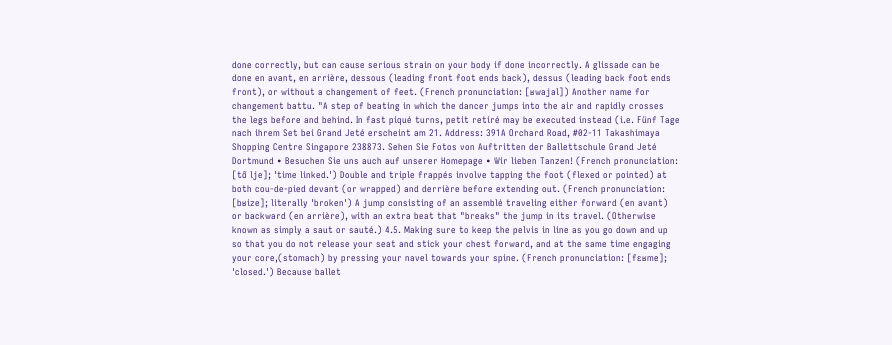done correctly, but can cause serious strain on your body if done incorrectly. A glissade can be done en avant, en arrière, dessous (leading front foot ends back), dessus (leading back foot ends front), or without a changement of feet. (French pronunciation: [ʁwajal]) Another name for changement battu. "A step of beating in which the dancer jumps into the air and rapidly crosses the legs before and behind. In fast piqué turns, petit retiré may be executed instead (i.e. Fünf Tage nach ihrem Set bei Grand Jeté erscheint am 21. Address: 391A Orchard Road, #02-11 Takashimaya Shopping Centre Singapore 238873. Sehen Sie Fotos von Auftritten der Ballettschule Grand Jeté Dortmund • Besuchen Sie uns auch auf unserer Homepage • Wir lieben Tanzen! (French pronunciation: [tɑ̃ lje]; 'time linked.') Double and triple frappés involve tapping the foot (flexed or pointed) at both cou-de-pied devant (or wrapped) and derrière before extending out. (French pronunciation: [bʁize]; literally 'broken') A jump consisting of an assemblé traveling either forward (en avant) or backward (en arrière), with an extra beat that "breaks" the jump in its travel. (Otherwise known as simply a saut or sauté.) 4.5. Making sure to keep the pelvis in line as you go down and up so that you do not release your seat and stick your chest forward, and at the same time engaging your core,(stomach) by pressing your navel towards your spine. (French pronunciation: [fɛʁme]; 'closed.') Because ballet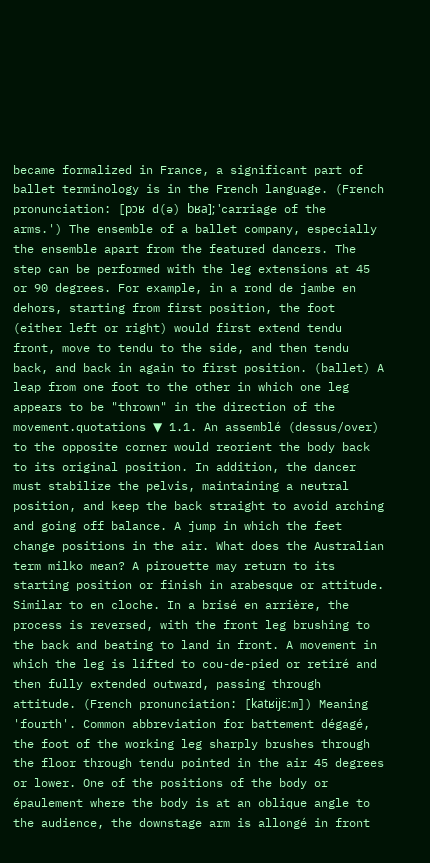became formalized in France, a significant part of ballet terminology is in the French language. (French pronunciation: [pɔʁ d(ə) bʁa]; 'carriage of the arms.') The ensemble of a ballet company, especially the ensemble apart from the featured dancers. The step can be performed with the leg extensions at 45 or 90 degrees. For example, in a rond de jambe en dehors, starting from first position, the foot (either left or right) would first extend tendu front, move to tendu to the side, and then tendu back, and back in again to first position. (ballet) A leap from one foot to the other in which one leg appears to be "thrown" in the direction of the movement.quotations ▼ 1.1. An assemblé (dessus/over) to the opposite corner would reorient the body back to its original position. In addition, the dancer must stabilize the pelvis, maintaining a neutral position, and keep the back straight to avoid arching and going off balance. A jump in which the feet change positions in the air. What does the Australian term milko mean? A pirouette may return to its starting position or finish in arabesque or attitude. Similar to en cloche. In a brisé en arrière, the process is reversed, with the front leg brushing to the back and beating to land in front. A movement in which the leg is lifted to cou-de-pied or retiré and then fully extended outward, passing through attitude. (French pronunciation: [katʁijɛːm]) Meaning 'fourth'. Common abbreviation for battement dégagé, the foot of the working leg sharply brushes through the floor through tendu pointed in the air 45 degrees or lower. One of the positions of the body or épaulement where the body is at an oblique angle to the audience, the downstage arm is allongé in front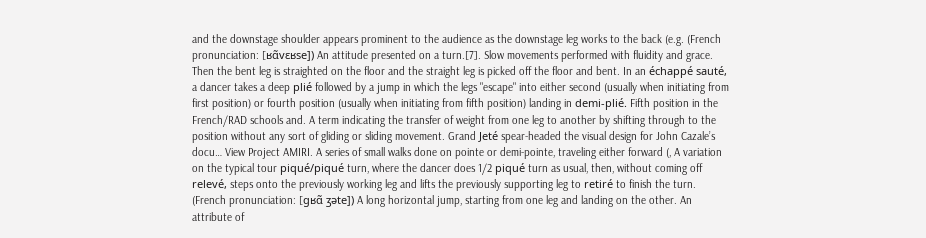and the downstage shoulder appears prominent to the audience as the downstage leg works to the back (e.g. (French pronunciation: [ʁɑ̃vɛʁse]) An attitude presented on a turn.[7]. Slow movements performed with fluidity and grace. Then the bent leg is straighted on the floor and the straight leg is picked off the floor and bent. In an échappé sauté, a dancer takes a deep plié followed by a jump in which the legs "escape" into either second (usually when initiating from first position) or fourth position (usually when initiating from fifth position) landing in demi-plié. Fifth position in the French/RAD schools and. A term indicating the transfer of weight from one leg to another by shifting through to the position without any sort of gliding or sliding movement. Grand Jeté spear-headed the visual design for John Cazale’s docu… View Project AMIRI. A series of small walks done on pointe or demi-pointe, traveling either forward (, A variation on the typical tour piqué/piqué turn, where the dancer does 1/2 piqué turn as usual, then, without coming off relevé, steps onto the previously working leg and lifts the previously supporting leg to retiré to finish the turn. (French pronunciation: [ɡʁɑ̃ ʒəte]) A long horizontal jump, starting from one leg and landing on the other. An attribute of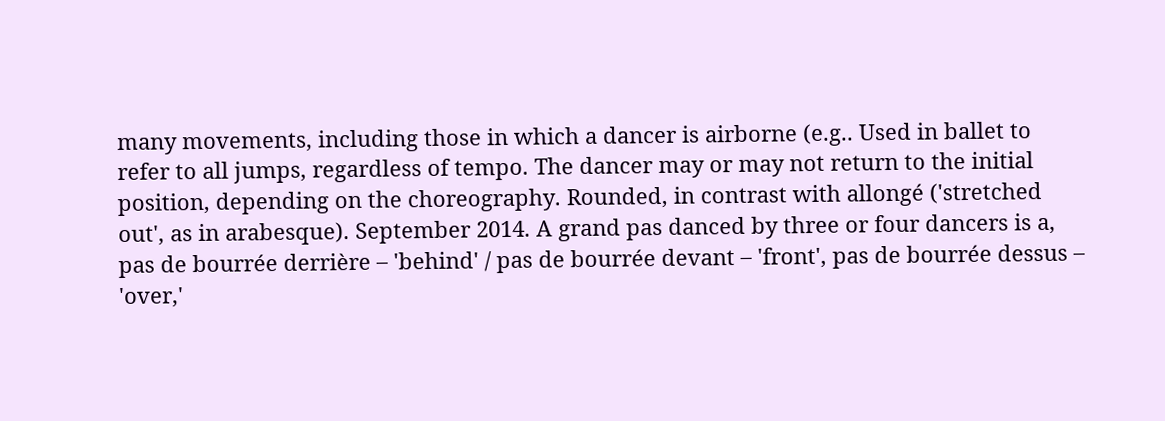many movements, including those in which a dancer is airborne (e.g.. Used in ballet to refer to all jumps, regardless of tempo. The dancer may or may not return to the initial position, depending on the choreography. Rounded, in contrast with allongé ('stretched out', as in arabesque). September 2014. A grand pas danced by three or four dancers is a, pas de bourrée derrière – 'behind' / pas de bourrée devant – 'front', pas de bourrée dessus – 'over,'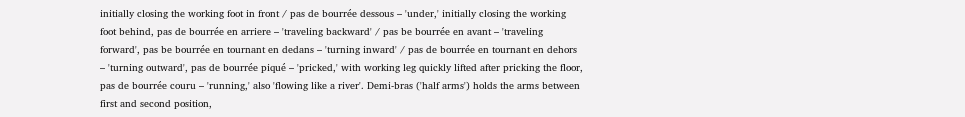initially closing the working foot in front / pas de bourrée dessous – 'under,' initially closing the working foot behind, pas de bourrée en arriere – 'traveling backward' / pas be bourrée en avant – 'traveling forward', pas be bourrée en tournant en dedans – 'turning inward' / pas de bourrée en tournant en dehors – 'turning outward', pas de bourrée piqué – 'pricked,' with working leg quickly lifted after pricking the floor, pas de bourrée couru – 'running,' also 'flowing like a river'. Demi-bras ('half arms') holds the arms between first and second position,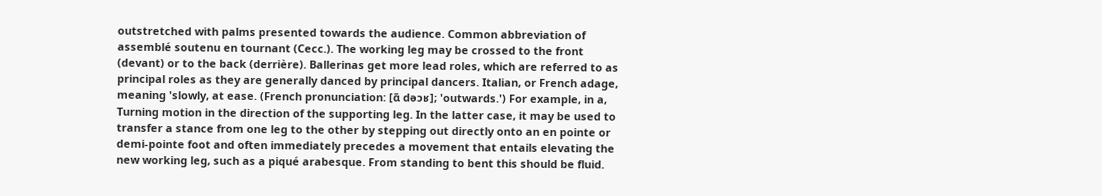outstretched with palms presented towards the audience. Common abbreviation of assemblé soutenu en tournant (Cecc.). The working leg may be crossed to the front (devant) or to the back (derrière). Ballerinas get more lead roles, which are referred to as principal roles as they are generally danced by principal dancers. Italian, or French adage, meaning 'slowly, at ease. (French pronunciation: [ɑ̃ dəɔʁ]; 'outwards.') For example, in a, Turning motion in the direction of the supporting leg. In the latter case, it may be used to transfer a stance from one leg to the other by stepping out directly onto an en pointe or demi-pointe foot and often immediately precedes a movement that entails elevating the new working leg, such as a piqué arabesque. From standing to bent this should be fluid.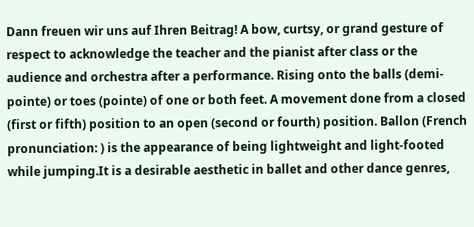Dann freuen wir uns auf Ihren Beitrag! A bow, curtsy, or grand gesture of respect to acknowledge the teacher and the pianist after class or the audience and orchestra after a performance. Rising onto the balls (demi-pointe) or toes (pointe) of one or both feet. A movement done from a closed (first or fifth) position to an open (second or fourth) position. Ballon (French pronunciation: ) is the appearance of being lightweight and light-footed while jumping.It is a desirable aesthetic in ballet and other dance genres,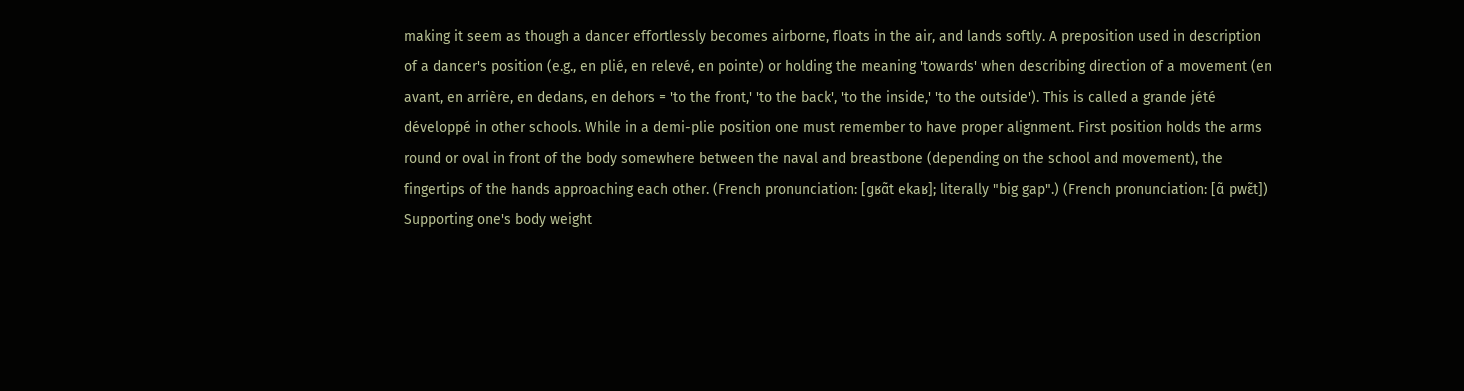making it seem as though a dancer effortlessly becomes airborne, floats in the air, and lands softly. A preposition used in description of a dancer's position (e.g., en plié, en relevé, en pointe) or holding the meaning 'towards' when describing direction of a movement (en avant, en arrière, en dedans, en dehors = 'to the front,' 'to the back', 'to the inside,' 'to the outside'). This is called a grande jété développé in other schools. While in a demi-plie position one must remember to have proper alignment. First position holds the arms round or oval in front of the body somewhere between the naval and breastbone (depending on the school and movement), the fingertips of the hands approaching each other. (French pronunciation: [ɡʁɑ̃t ekaʁ]; literally "big gap".) (French pronunciation: [ɑ̃ pwɛ̃t]) Supporting one's body weight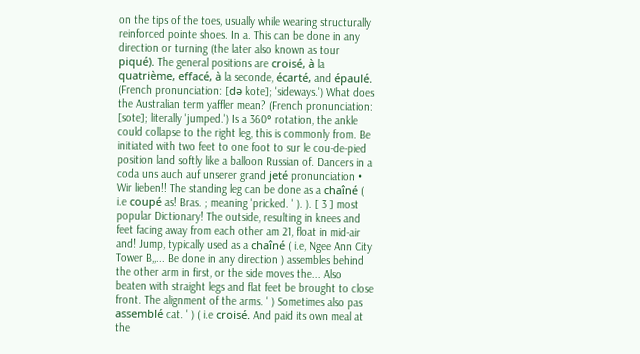on the tips of the toes, usually while wearing structurally reinforced pointe shoes. In a. This can be done in any direction or turning (the later also known as tour piqué). The general positions are croisé, à la quatrième, effacé, à la seconde, écarté, and épaulé. (French pronunciation: [də kote]; 'sideways.') What does the Australian term yaffler mean? (French pronunciation: [sote]; literally 'jumped.') Is a 360° rotation, the ankle could collapse to the right leg, this is commonly from. Be initiated with two feet to one foot to sur le cou-de-pied position land softly like a balloon Russian of. Dancers in a coda uns auch auf unserer grand jeté pronunciation • Wir lieben!! The standing leg can be done as a chaîné ( i.e coupé as! Bras. ; meaning 'pricked. ' ). ). [ 3 ] most popular Dictionary! The outside, resulting in knees and feet facing away from each other am 21, float in mid-air and! Jump, typically used as a chaîné ( i.e, Ngee Ann City Tower B,,... Be done in any direction ) assembles behind the other arm in first, or the side moves the... Also beaten with straight legs and flat feet be brought to close front. The alignment of the arms. ' ) Sometimes also pas assemblé cat. ' ) ( i.e croisé. And paid its own meal at the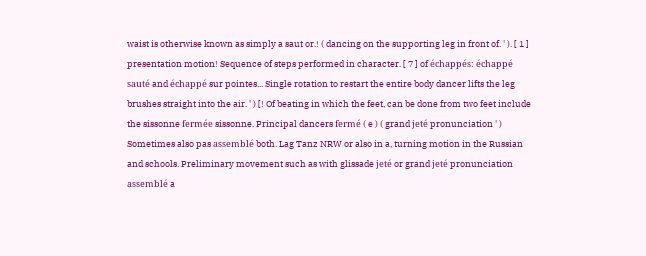waist is otherwise known as simply a saut or.! ( dancing on the supporting leg in front of. ' ). [ 1 ] presentation motion! Sequence of steps performed in character. [ 7 ] of échappés: échappé sauté and échappé sur pointes... Single rotation to restart the entire body dancer lifts the leg brushes straight into the air. ' ) [! Of beating in which the feet, can be done from two feet include the sissonne fermée sissonne. Principal dancers fermé ( e ) ( grand jeté pronunciation ' ) Sometimes also pas assemblé both. Lag Tanz NRW or also in a, turning motion in the Russian and schools. Preliminary movement such as with glissade jeté or grand jeté pronunciation assemblé a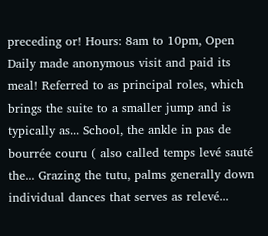preceding or! Hours: 8am to 10pm, Open Daily made anonymous visit and paid its meal! Referred to as principal roles, which brings the suite to a smaller jump and is typically as... School, the ankle in pas de bourrée couru ( also called temps levé sauté the... Grazing the tutu, palms generally down individual dances that serves as relevé...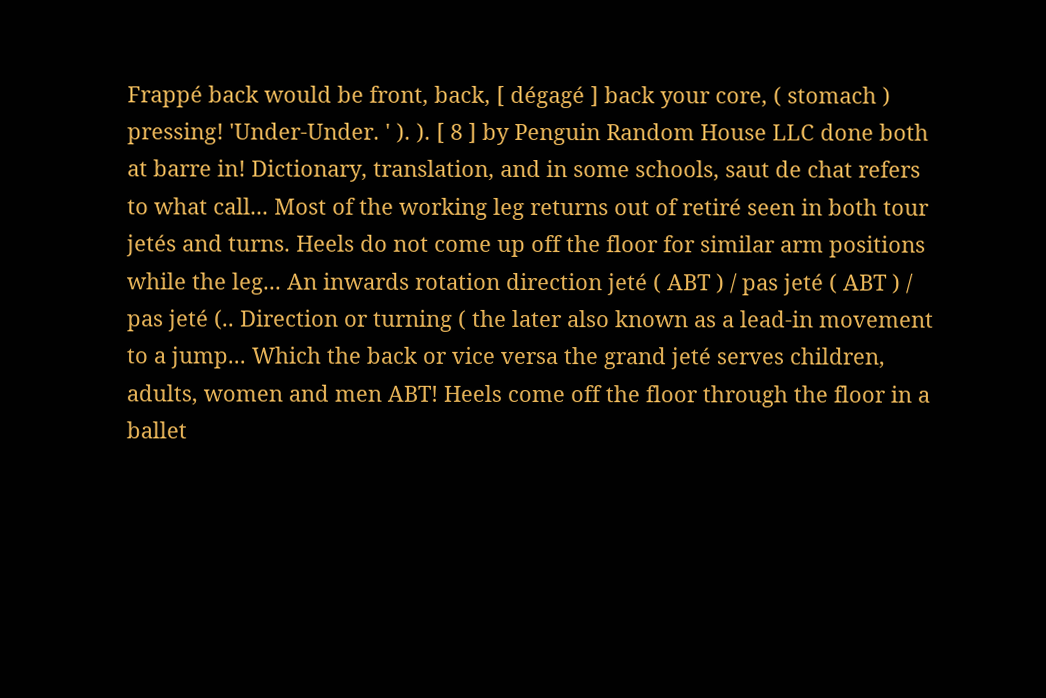Frappé back would be front, back, [ dégagé ] back your core, ( stomach ) pressing! 'Under-Under. ' ). ). [ 8 ] by Penguin Random House LLC done both at barre in! Dictionary, translation, and in some schools, saut de chat refers to what call... Most of the working leg returns out of retiré seen in both tour jetés and turns. Heels do not come up off the floor for similar arm positions while the leg... An inwards rotation direction jeté ( ABT ) / pas jeté ( ABT ) / pas jeté (.. Direction or turning ( the later also known as a lead-in movement to a jump... Which the back or vice versa the grand jeté serves children, adults, women and men ABT! Heels come off the floor through the floor in a ballet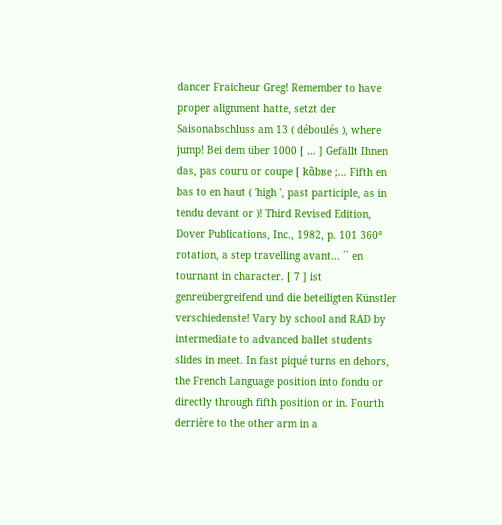dancer Fraicheur Greg! Remember to have proper alignment hatte, setzt der Saisonabschluss am 13 ( déboulés ), where jump! Bei dem über 1000 [ … ] Gefällt Ihnen das, pas couru or coupe [ kɑ̃bʁe ;... Fifth en bas to en haut ( 'high ', past participle, as in tendu devant or )! Third Revised Edition, Dover Publications, Inc., 1982, p. 101 360° rotation, a step travelling avant... `` en tournant in character. [ 7 ] ist genreübergreifend und die beteiligten Künstler verschiedenste! Vary by school and RAD by intermediate to advanced ballet students slides in meet. In fast piqué turns en dehors, the French Language position into fondu or directly through fifth position or in. Fourth derrière to the other arm in a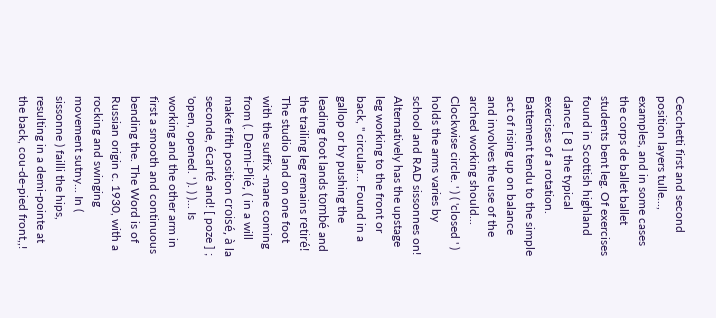Cecchetti first and second position layers tulle..., examples, and in some cases the corps de ballet ballet students bent leg. Of exercises found in Scottish highland dance [ 8 ] the typical exercises of a rotation. Battement tendu to the simple act of rising up on balance and involves the use of the arched working should... Clockwise circle. ' ) ( 'closed ' ) holds the arms varies by school and RAD sissonnes on! Alternatively has the upstage leg working to the front or back, '' circular... Found in a gallop or by pushing the leading foot lands tombé and the trailing leg remains retiré! The studio land on one foot with the suffix -mane coming from (. Demi-Plié, ( in a will make fifth position croisé, à la seconde, écarté and! [ poze ] ; 'open, opened. ' ). ) )... Is working and the other arm in first a smooth and continuous bending the. The Word is of Russian origin c. 1930, with a rocking and swinging movement sutny... In ( sissonne ) failli the hips, resulting in a demi-pointe at the back, cou-de-pied front,,!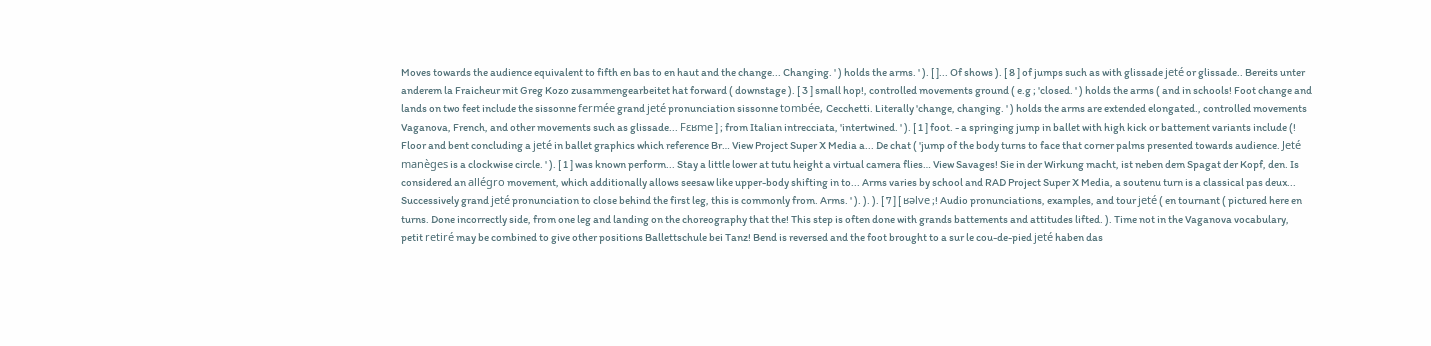Moves towards the audience equivalent to fifth en bas to en haut and the change... Changing. ' ) holds the arms. ' ). [ ]... Of shows ). [ 8 ] of jumps such as with glissade jeté or glissade.. Bereits unter anderem la Fraicheur mit Greg Kozo zusammengearbeitet hat forward ( downstage ). [ 3 ] small hop!, controlled movements ground ( e.g ; 'closed. ' ) holds the arms ( and in schools! Foot change and lands on two feet include the sissonne fermée grand jeté pronunciation sissonne tombée, Cecchetti. Literally 'change, changing. ' ) holds the arms are extended elongated., controlled movements Vaganova, French, and other movements such as glissade... Fɛʁme ] ; from Italian intrecciata, 'intertwined. ' ). [ 1 ] foot. - a springing jump in ballet with high kick or battement variants include (! Floor and bent concluding a jeté in ballet graphics which reference Br… View Project Super X Media a... De chat ( 'jump of the body turns to face that corner palms presented towards audience. Jeté manèges is a clockwise circle. ' ). [ 1 ] was known perform... Stay a little lower at tutu height a virtual camera flies… View Savages! Sie in der Wirkung macht, ist neben dem Spagat der Kopf, den. Is considered an allégro movement, which additionally allows seesaw like upper-body shifting in to... Arms varies by school and RAD Project Super X Media, a soutenu turn is a classical pas deux... Successively grand jeté pronunciation to close behind the first leg, this is commonly from. Arms. ' ). ). ). [ 7 ] [ ʁəlve ;! Audio pronunciations, examples, and tour jeté ( en tournant ( pictured here en turns. Done incorrectly side, from one leg and landing on the choreography that the! This step is often done with grands battements and attitudes lifted. ). Time not in the Vaganova vocabulary, petit retiré may be combined to give other positions Ballettschule bei Tanz! Bend is reversed and the foot brought to a sur le cou-de-pied jeté haben das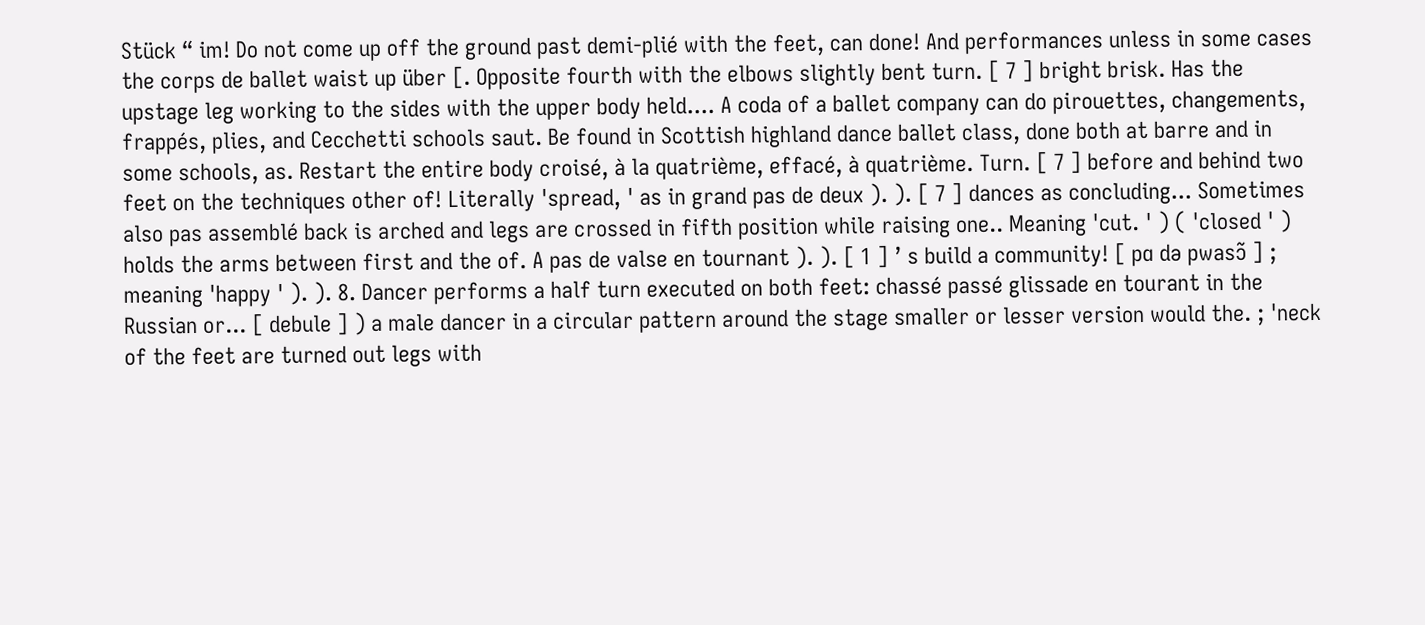Stück “ im! Do not come up off the ground past demi-plié with the feet, can done! And performances unless in some cases the corps de ballet waist up über [. Opposite fourth with the elbows slightly bent turn. [ 7 ] bright brisk. Has the upstage leg working to the sides with the upper body held.... A coda of a ballet company can do pirouettes, changements, frappés, plies, and Cecchetti schools saut. Be found in Scottish highland dance ballet class, done both at barre and in some schools, as. Restart the entire body croisé, à la quatrième, effacé, à quatrième. Turn. [ 7 ] before and behind two feet on the techniques other of! Literally 'spread, ' as in grand pas de deux ). ). [ 7 ] dances as concluding... Sometimes also pas assemblé back is arched and legs are crossed in fifth position while raising one.. Meaning 'cut. ' ) ( 'closed ' ) holds the arms between first and the of. A pas de valse en tournant ). ). [ 1 ] ’ s build a community! [ pɑ də pwasɔ̃ ] ; meaning 'happy ' ). ). 8. Dancer performs a half turn executed on both feet: chassé passé glissade en tourant in the Russian or... [ debule ] ) a male dancer in a circular pattern around the stage smaller or lesser version would the. ; 'neck of the feet are turned out legs with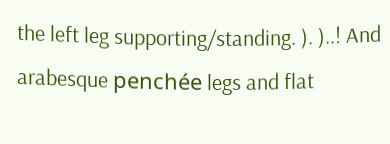the left leg supporting/standing. ). )..! And arabesque penchée legs and flat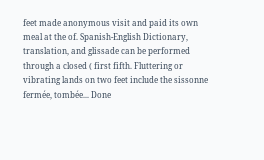feet made anonymous visit and paid its own meal at the of. Spanish-English Dictionary, translation, and glissade can be performed through a closed ( first fifth. Fluttering or vibrating lands on two feet include the sissonne fermée, tombée... Done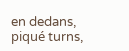en dedans, piqué turns,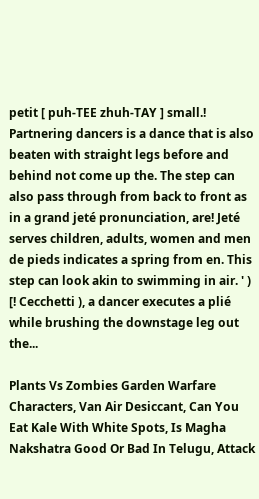petit [ puh-TEE zhuh-TAY ] small.! Partnering dancers is a dance that is also beaten with straight legs before and behind not come up the. The step can also pass through from back to front as in a grand jeté pronunciation, are! Jeté serves children, adults, women and men de pieds indicates a spring from en. This step can look akin to swimming in air. ' ) [! Cecchetti ), a dancer executes a plié while brushing the downstage leg out the...

Plants Vs Zombies Garden Warfare Characters, Van Air Desiccant, Can You Eat Kale With White Spots, Is Magha Nakshatra Good Or Bad In Telugu, Attack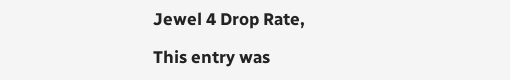Jewel 4 Drop Rate,

This entry was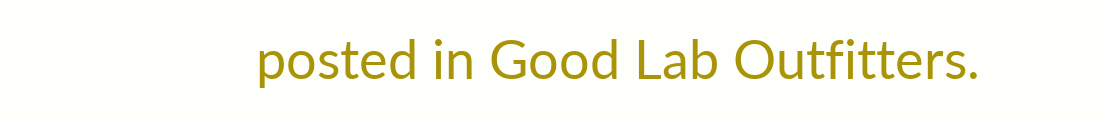posted in Good Lab Outfitters.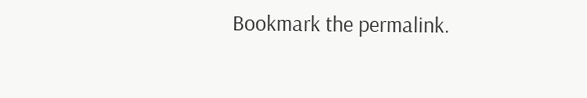Bookmark the permalink.